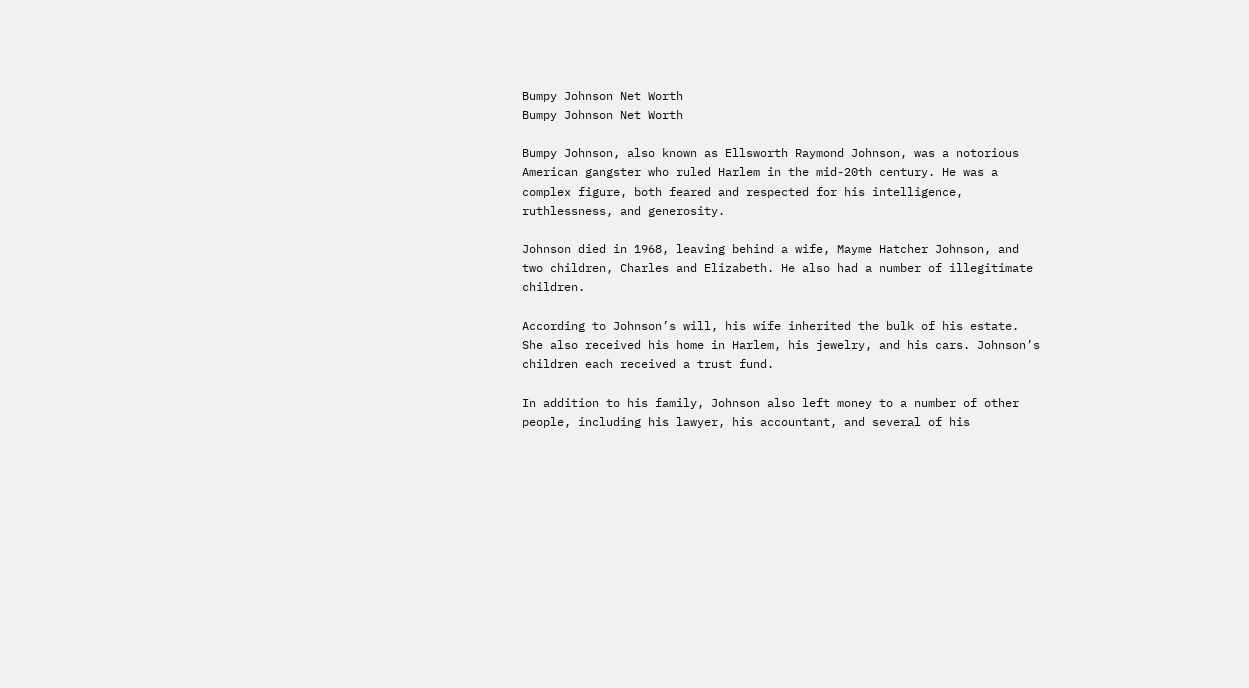Bumpy Johnson Net Worth
Bumpy Johnson Net Worth

Bumpy Johnson, also known as Ellsworth Raymond Johnson, was a notorious American gangster who ruled Harlem in the mid-20th century. He was a complex figure, both feared and respected for his intelligence, ruthlessness, and generosity.

Johnson died in 1968, leaving behind a wife, Mayme Hatcher Johnson, and two children, Charles and Elizabeth. He also had a number of illegitimate children.

According to Johnson’s will, his wife inherited the bulk of his estate. She also received his home in Harlem, his jewelry, and his cars. Johnson’s children each received a trust fund.

In addition to his family, Johnson also left money to a number of other people, including his lawyer, his accountant, and several of his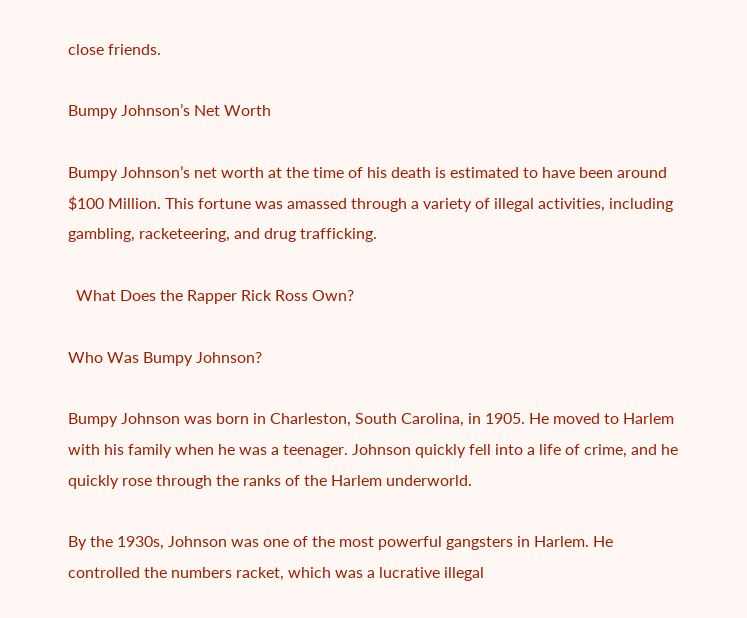close friends.

Bumpy Johnson’s Net Worth

Bumpy Johnson’s net worth at the time of his death is estimated to have been around $100 Million. This fortune was amassed through a variety of illegal activities, including gambling, racketeering, and drug trafficking.

  What Does the Rapper Rick Ross Own?

Who Was Bumpy Johnson?

Bumpy Johnson was born in Charleston, South Carolina, in 1905. He moved to Harlem with his family when he was a teenager. Johnson quickly fell into a life of crime, and he quickly rose through the ranks of the Harlem underworld.

By the 1930s, Johnson was one of the most powerful gangsters in Harlem. He controlled the numbers racket, which was a lucrative illegal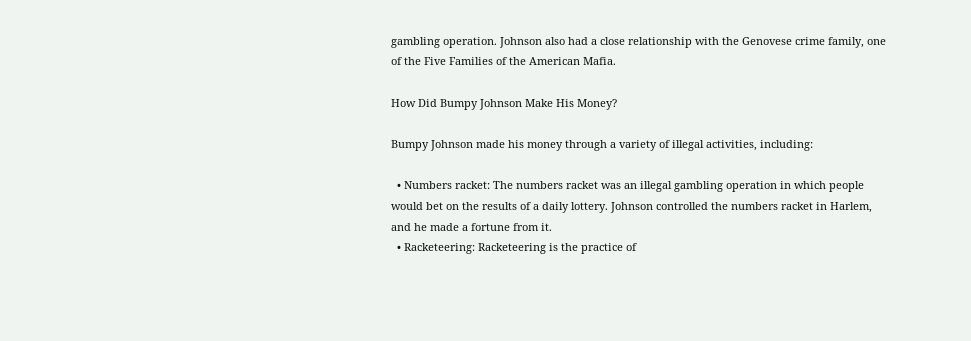gambling operation. Johnson also had a close relationship with the Genovese crime family, one of the Five Families of the American Mafia.

How Did Bumpy Johnson Make His Money?

Bumpy Johnson made his money through a variety of illegal activities, including:

  • Numbers racket: The numbers racket was an illegal gambling operation in which people would bet on the results of a daily lottery. Johnson controlled the numbers racket in Harlem, and he made a fortune from it.
  • Racketeering: Racketeering is the practice of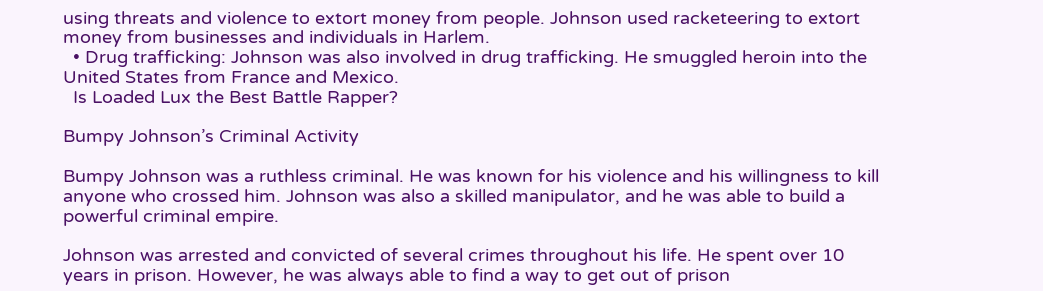using threats and violence to extort money from people. Johnson used racketeering to extort money from businesses and individuals in Harlem.
  • Drug trafficking: Johnson was also involved in drug trafficking. He smuggled heroin into the United States from France and Mexico.
  Is Loaded Lux the Best Battle Rapper?

Bumpy Johnson’s Criminal Activity

Bumpy Johnson was a ruthless criminal. He was known for his violence and his willingness to kill anyone who crossed him. Johnson was also a skilled manipulator, and he was able to build a powerful criminal empire.

Johnson was arrested and convicted of several crimes throughout his life. He spent over 10 years in prison. However, he was always able to find a way to get out of prison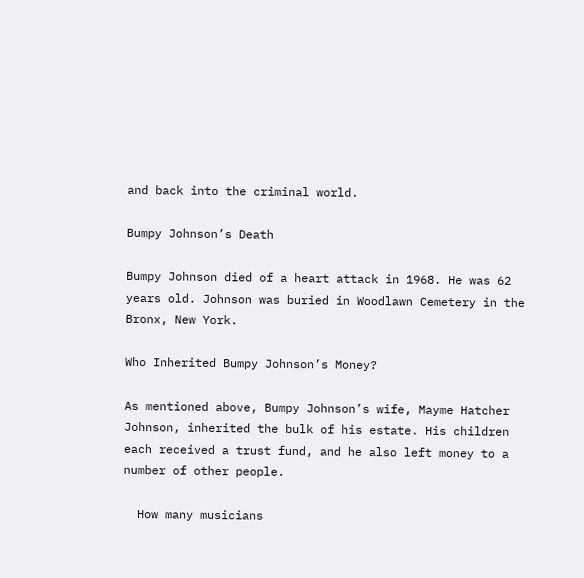and back into the criminal world.

Bumpy Johnson’s Death

Bumpy Johnson died of a heart attack in 1968. He was 62 years old. Johnson was buried in Woodlawn Cemetery in the Bronx, New York.

Who Inherited Bumpy Johnson’s Money?

As mentioned above, Bumpy Johnson’s wife, Mayme Hatcher Johnson, inherited the bulk of his estate. His children each received a trust fund, and he also left money to a number of other people.

  How many musicians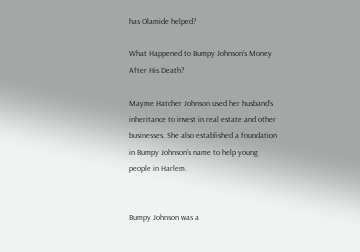has Olamide helped?

What Happened to Bumpy Johnson’s Money After His Death?

Mayme Hatcher Johnson used her husband’s inheritance to invest in real estate and other businesses. She also established a foundation in Bumpy Johnson’s name to help young people in Harlem.


Bumpy Johnson was a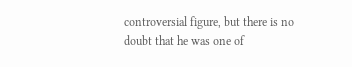controversial figure, but there is no doubt that he was one of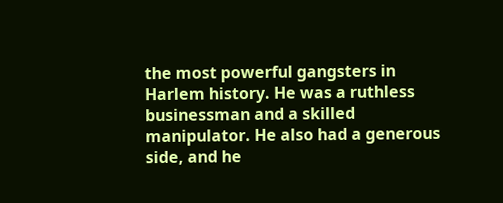the most powerful gangsters in Harlem history. He was a ruthless businessman and a skilled manipulator. He also had a generous side, and he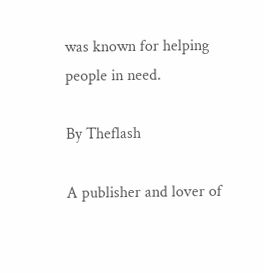was known for helping people in need.

By Theflash

A publisher and lover of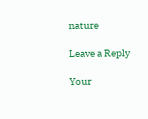nature

Leave a Reply

Your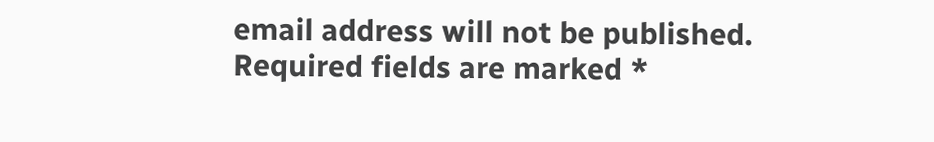email address will not be published. Required fields are marked *